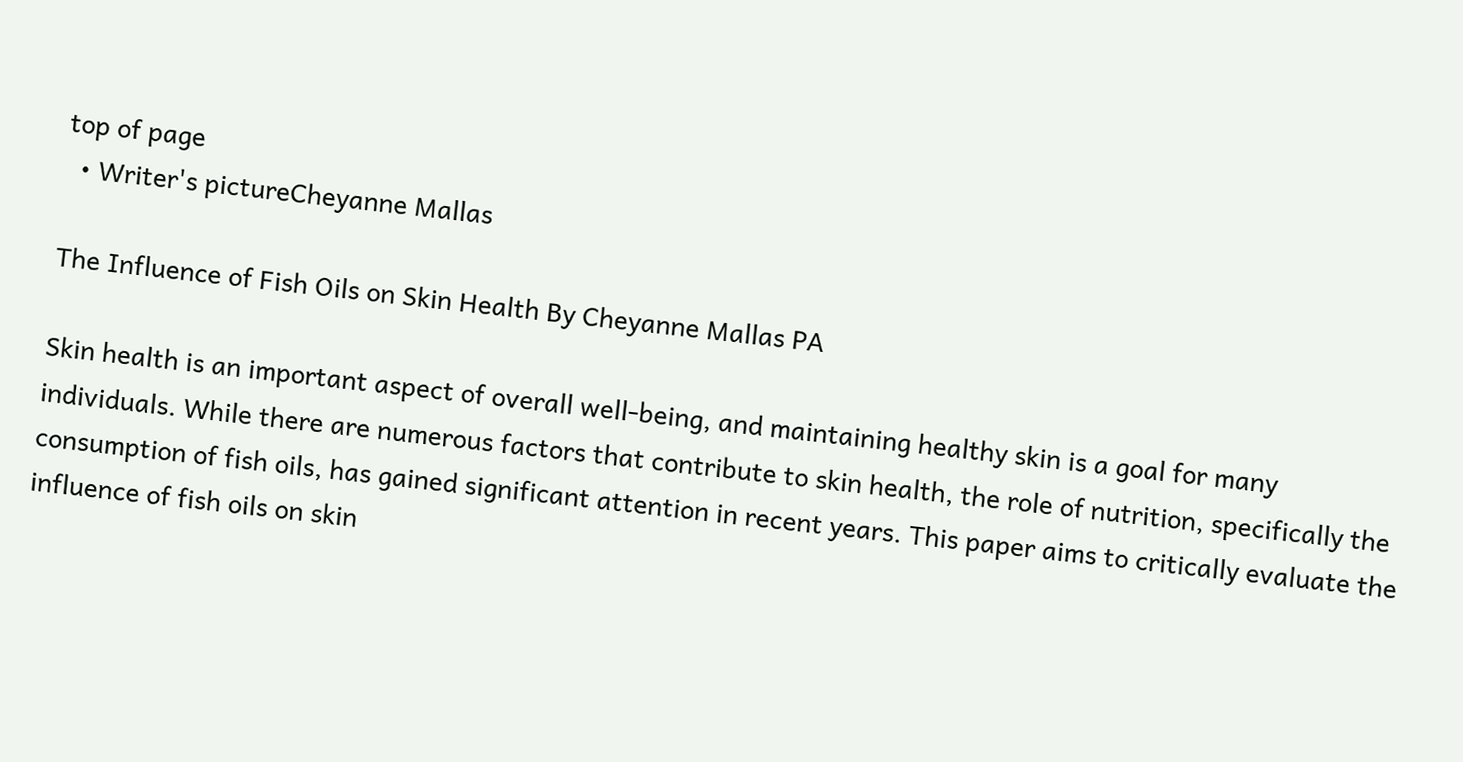top of page
  • Writer's pictureCheyanne Mallas

The Influence of Fish Oils on Skin Health By Cheyanne Mallas PA

Skin health is an important aspect of overall well-being, and maintaining healthy skin is a goal for many individuals. While there are numerous factors that contribute to skin health, the role of nutrition, specifically the consumption of fish oils, has gained significant attention in recent years. This paper aims to critically evaluate the influence of fish oils on skin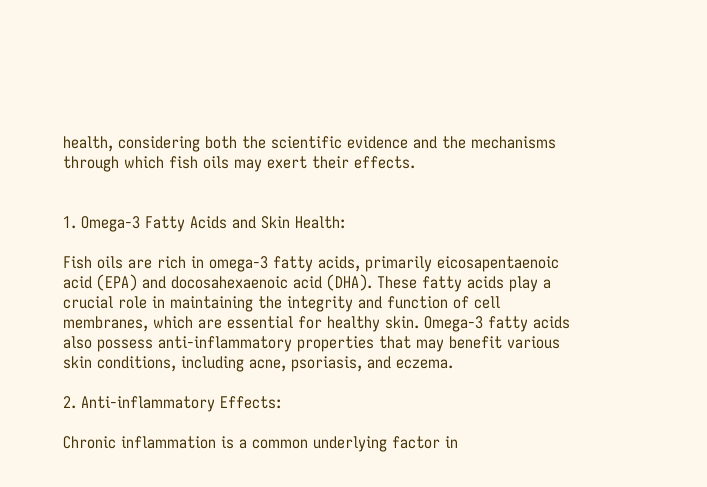health, considering both the scientific evidence and the mechanisms through which fish oils may exert their effects.


1. Omega-3 Fatty Acids and Skin Health:

Fish oils are rich in omega-3 fatty acids, primarily eicosapentaenoic acid (EPA) and docosahexaenoic acid (DHA). These fatty acids play a crucial role in maintaining the integrity and function of cell membranes, which are essential for healthy skin. Omega-3 fatty acids also possess anti-inflammatory properties that may benefit various skin conditions, including acne, psoriasis, and eczema.

2. Anti-inflammatory Effects:

Chronic inflammation is a common underlying factor in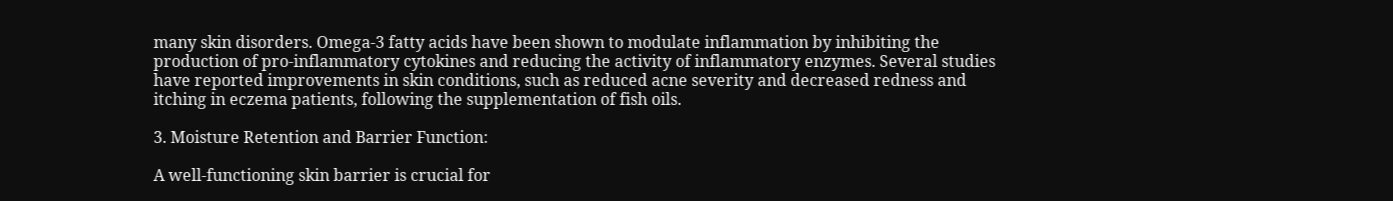many skin disorders. Omega-3 fatty acids have been shown to modulate inflammation by inhibiting the production of pro-inflammatory cytokines and reducing the activity of inflammatory enzymes. Several studies have reported improvements in skin conditions, such as reduced acne severity and decreased redness and itching in eczema patients, following the supplementation of fish oils.

3. Moisture Retention and Barrier Function:

A well-functioning skin barrier is crucial for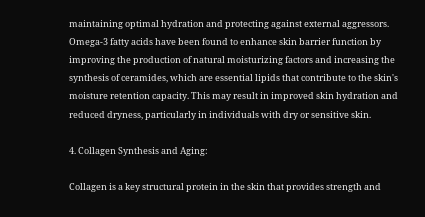maintaining optimal hydration and protecting against external aggressors. Omega-3 fatty acids have been found to enhance skin barrier function by improving the production of natural moisturizing factors and increasing the synthesis of ceramides, which are essential lipids that contribute to the skin's moisture retention capacity. This may result in improved skin hydration and reduced dryness, particularly in individuals with dry or sensitive skin.

4. Collagen Synthesis and Aging:

Collagen is a key structural protein in the skin that provides strength and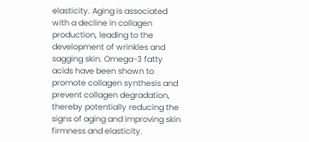elasticity. Aging is associated with a decline in collagen production, leading to the development of wrinkles and sagging skin. Omega-3 fatty acids have been shown to promote collagen synthesis and prevent collagen degradation, thereby potentially reducing the signs of aging and improving skin firmness and elasticity.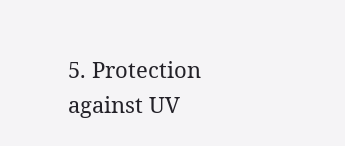5. Protection against UV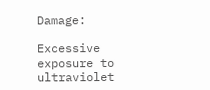Damage:

Excessive exposure to ultraviolet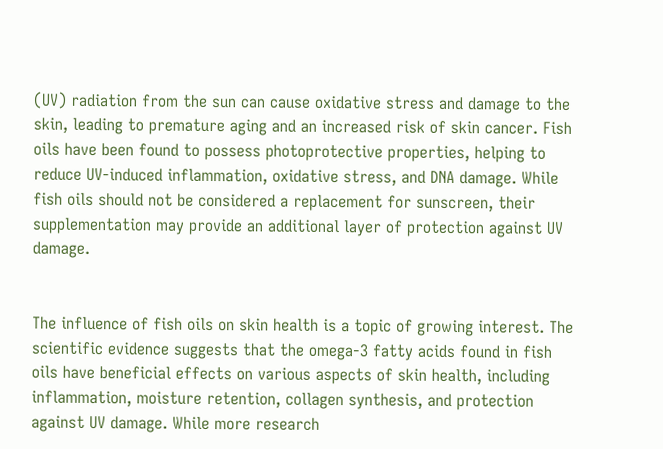(UV) radiation from the sun can cause oxidative stress and damage to the skin, leading to premature aging and an increased risk of skin cancer. Fish oils have been found to possess photoprotective properties, helping to reduce UV-induced inflammation, oxidative stress, and DNA damage. While fish oils should not be considered a replacement for sunscreen, their supplementation may provide an additional layer of protection against UV damage.


The influence of fish oils on skin health is a topic of growing interest. The scientific evidence suggests that the omega-3 fatty acids found in fish oils have beneficial effects on various aspects of skin health, including inflammation, moisture retention, collagen synthesis, and protection against UV damage. While more research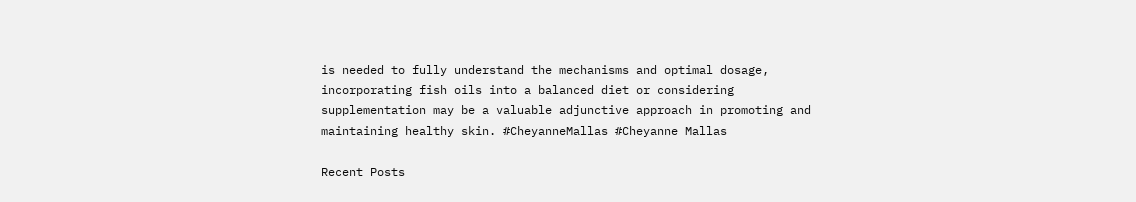is needed to fully understand the mechanisms and optimal dosage, incorporating fish oils into a balanced diet or considering supplementation may be a valuable adjunctive approach in promoting and maintaining healthy skin. #CheyanneMallas #Cheyanne Mallas

Recent Posts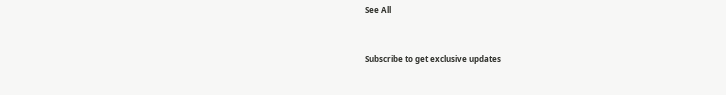See All


Subscribe to get exclusive updates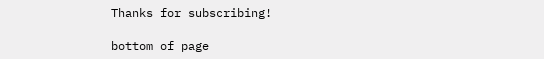Thanks for subscribing!

bottom of page